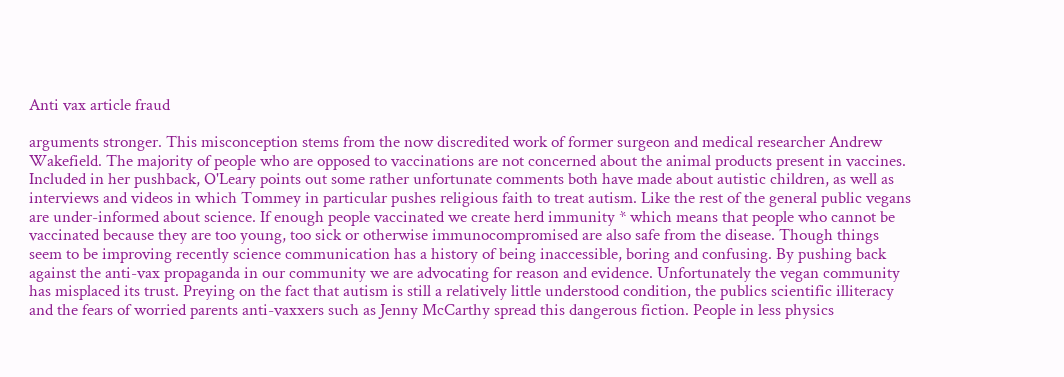Anti vax article fraud

arguments stronger. This misconception stems from the now discredited work of former surgeon and medical researcher Andrew Wakefield. The majority of people who are opposed to vaccinations are not concerned about the animal products present in vaccines. Included in her pushback, O'Leary points out some rather unfortunate comments both have made about autistic children, as well as interviews and videos in which Tommey in particular pushes religious faith to treat autism. Like the rest of the general public vegans are under-informed about science. If enough people vaccinated we create herd immunity * which means that people who cannot be vaccinated because they are too young, too sick or otherwise immunocompromised are also safe from the disease. Though things seem to be improving recently science communication has a history of being inaccessible, boring and confusing. By pushing back against the anti-vax propaganda in our community we are advocating for reason and evidence. Unfortunately the vegan community has misplaced its trust. Preying on the fact that autism is still a relatively little understood condition, the publics scientific illiteracy and the fears of worried parents anti-vaxxers such as Jenny McCarthy spread this dangerous fiction. People in less physics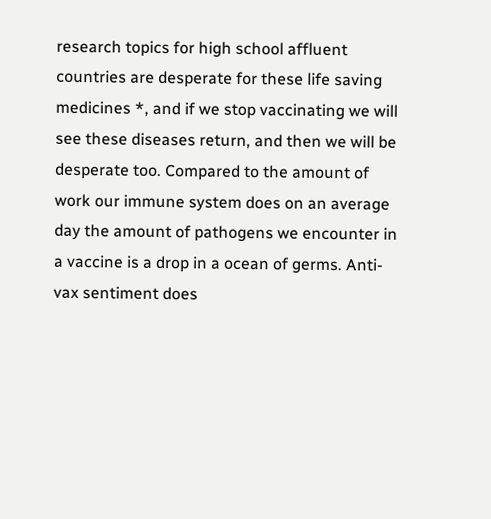research topics for high school affluent countries are desperate for these life saving medicines *, and if we stop vaccinating we will see these diseases return, and then we will be desperate too. Compared to the amount of work our immune system does on an average day the amount of pathogens we encounter in a vaccine is a drop in a ocean of germs. Anti-vax sentiment does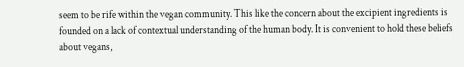seem to be rife within the vegan community. This like the concern about the excipient ingredients is founded on a lack of contextual understanding of the human body. It is convenient to hold these beliefs about vegans,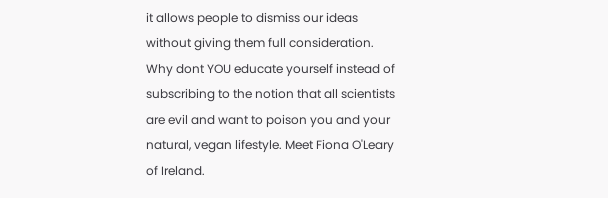it allows people to dismiss our ideas without giving them full consideration. Why dont YOU educate yourself instead of subscribing to the notion that all scientists are evil and want to poison you and your natural, vegan lifestyle. Meet Fiona O'Leary of Ireland.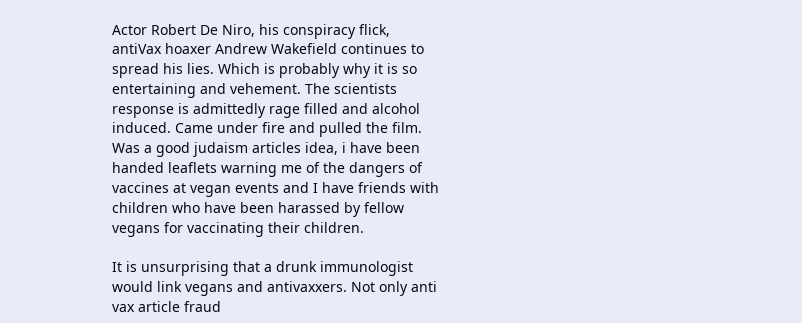Actor Robert De Niro, his conspiracy flick, antiVax hoaxer Andrew Wakefield continues to spread his lies. Which is probably why it is so entertaining and vehement. The scientists response is admittedly rage filled and alcohol induced. Came under fire and pulled the film. Was a good judaism articles idea, i have been handed leaflets warning me of the dangers of vaccines at vegan events and I have friends with children who have been harassed by fellow vegans for vaccinating their children.

It is unsurprising that a drunk immunologist would link vegans and antivaxxers. Not only anti vax article fraud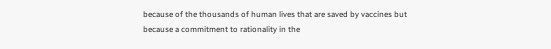because of the thousands of human lives that are saved by vaccines but because a commitment to rationality in the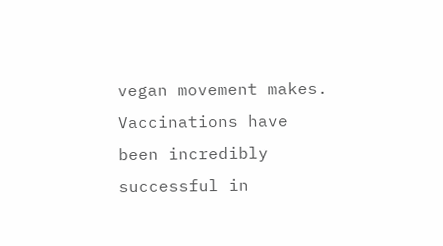vegan movement makes. Vaccinations have been incredibly successful in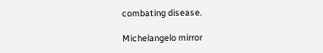combating disease.

Michelangelo mirror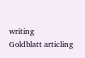writing
Goldblatt articling